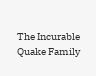The Incurable Quake Family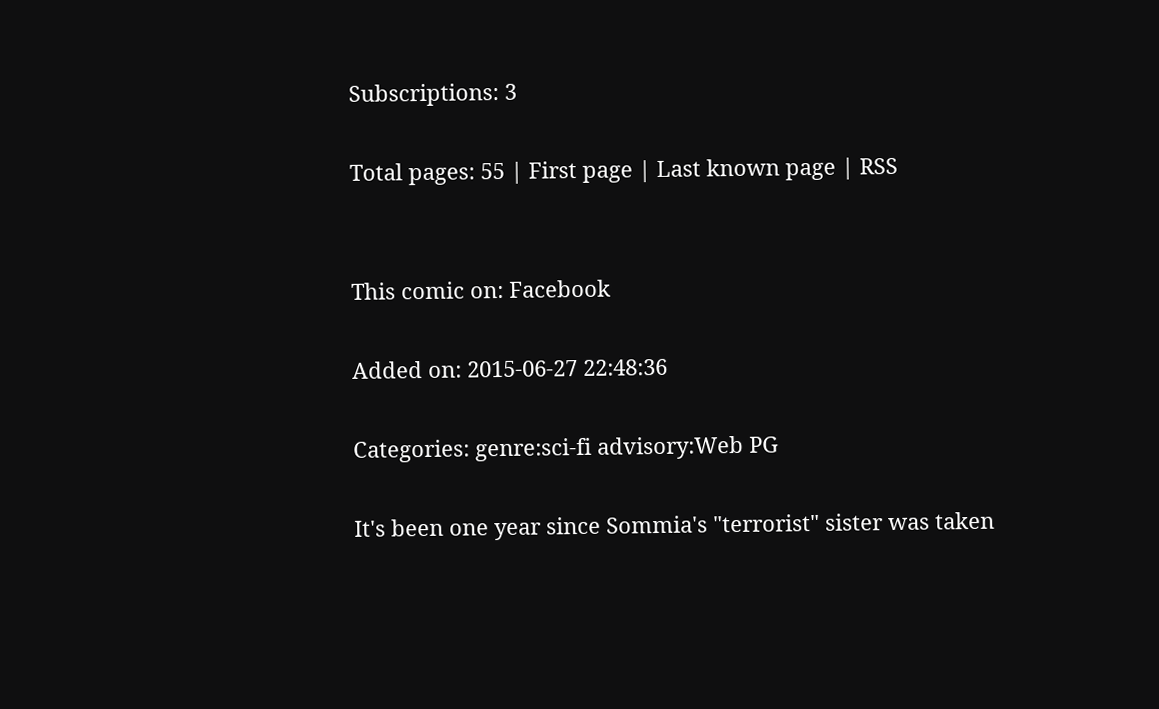Subscriptions: 3

Total pages: 55 | First page | Last known page | RSS


This comic on: Facebook

Added on: 2015-06-27 22:48:36

Categories: genre:sci-fi advisory:Web PG

It's been one year since Sommia's "terrorist" sister was taken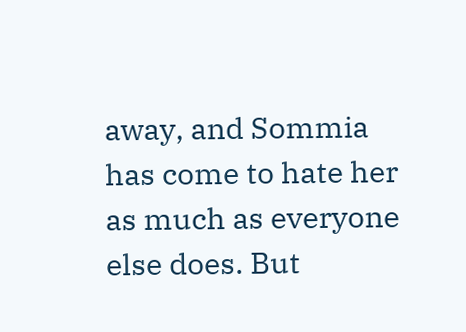away, and Sommia has come to hate her as much as everyone else does. But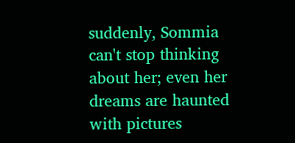suddenly, Sommia can't stop thinking about her; even her dreams are haunted with pictures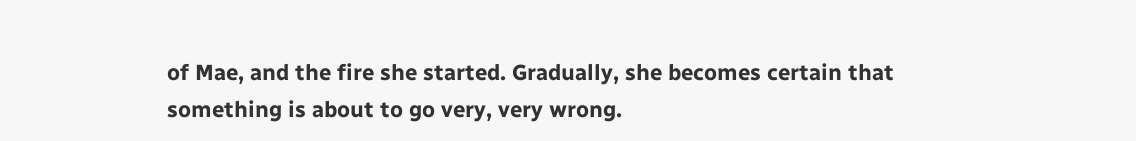of Mae, and the fire she started. Gradually, she becomes certain that something is about to go very, very wrong.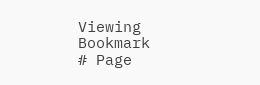Viewing Bookmark
# Page